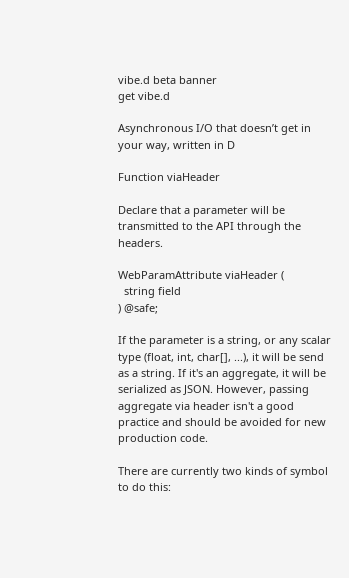vibe.d beta banner
get vibe.d

Asynchronous I/O that doesn’t get in your way, written in D

Function viaHeader

Declare that a parameter will be transmitted to the API through the headers.

WebParamAttribute viaHeader (
  string field
) @safe;

If the parameter is a string, or any scalar type (float, int, char[], ...), it will be send as a string. If it's an aggregate, it will be serialized as JSON. However, passing aggregate via header isn't a good practice and should be avoided for new production code.

There are currently two kinds of symbol to do this: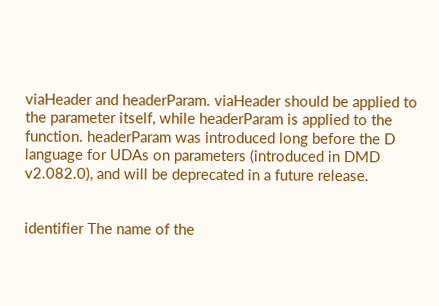viaHeader and headerParam. viaHeader should be applied to the parameter itself, while headerParam is applied to the function. headerParam was introduced long before the D language for UDAs on parameters (introduced in DMD v2.082.0), and will be deprecated in a future release.


identifier The name of the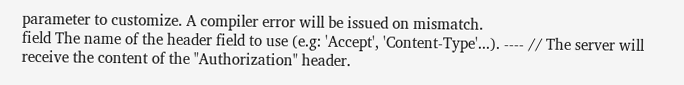parameter to customize. A compiler error will be issued on mismatch.
field The name of the header field to use (e.g: 'Accept', 'Content-Type'...). ---- // The server will receive the content of the "Authorization" header.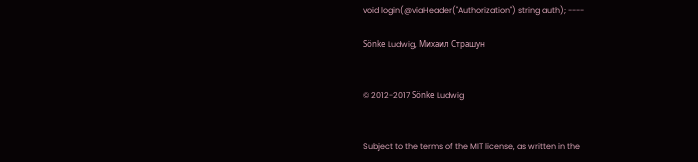void login(@viaHeader("Authorization") string auth); ----

Sönke Ludwig, Михаил Страшун


© 2012-2017 Sönke Ludwig


Subject to the terms of the MIT license, as written in the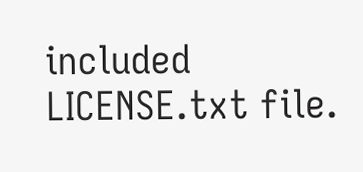included LICENSE.txt file.